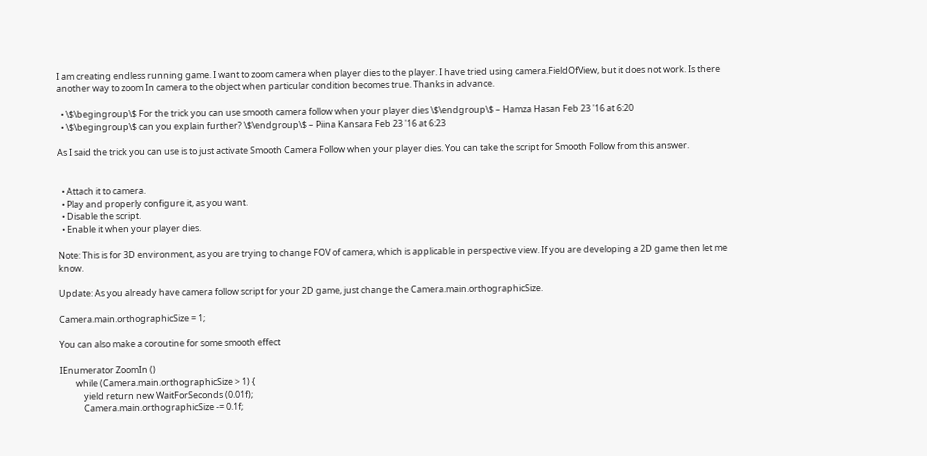I am creating endless running game. I want to zoom camera when player dies to the player. I have tried using camera.FieldOfView, but it does not work. Is there another way to zoom In camera to the object when particular condition becomes true. Thanks in advance.

  • \$\begingroup\$ For the trick you can use smooth camera follow when your player dies \$\endgroup\$ – Hamza Hasan Feb 23 '16 at 6:20
  • \$\begingroup\$ can you explain further? \$\endgroup\$ – Piina Kansara Feb 23 '16 at 6:23

As I said the trick you can use is to just activate Smooth Camera Follow when your player dies. You can take the script for Smooth Follow from this answer.


  • Attach it to camera.
  • Play and properly configure it, as you want.
  • Disable the script.
  • Enable it when your player dies.

Note: This is for 3D environment, as you are trying to change FOV of camera, which is applicable in perspective view. If you are developing a 2D game then let me know.

Update: As you already have camera follow script for your 2D game, just change the Camera.main.orthographicSize.

Camera.main.orthographicSize = 1;

You can also make a coroutine for some smooth effect

IEnumerator ZoomIn ()
        while (Camera.main.orthographicSize > 1) {
            yield return new WaitForSeconds (0.01f);
            Camera.main.orthographicSize -= 0.1f;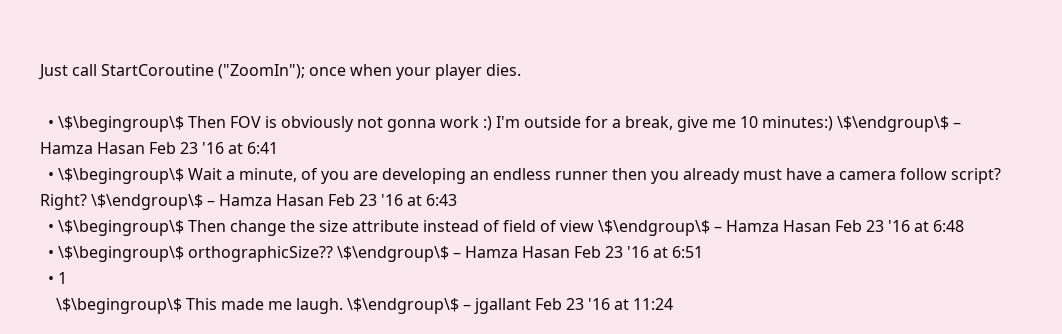Just call StartCoroutine ("ZoomIn"); once when your player dies.

  • \$\begingroup\$ Then FOV is obviously not gonna work :) I'm outside for a break, give me 10 minutes:) \$\endgroup\$ – Hamza Hasan Feb 23 '16 at 6:41
  • \$\begingroup\$ Wait a minute, of you are developing an endless runner then you already must have a camera follow script? Right? \$\endgroup\$ – Hamza Hasan Feb 23 '16 at 6:43
  • \$\begingroup\$ Then change the size attribute instead of field of view \$\endgroup\$ – Hamza Hasan Feb 23 '16 at 6:48
  • \$\begingroup\$ orthographicSize?? \$\endgroup\$ – Hamza Hasan Feb 23 '16 at 6:51
  • 1
    \$\begingroup\$ This made me laugh. \$\endgroup\$ – jgallant Feb 23 '16 at 11:24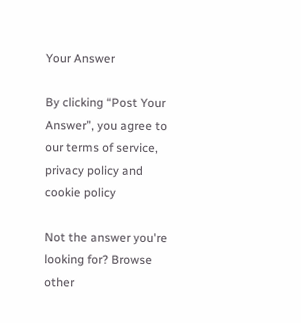Your Answer

By clicking “Post Your Answer”, you agree to our terms of service, privacy policy and cookie policy

Not the answer you're looking for? Browse other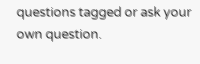questions tagged or ask your own question.